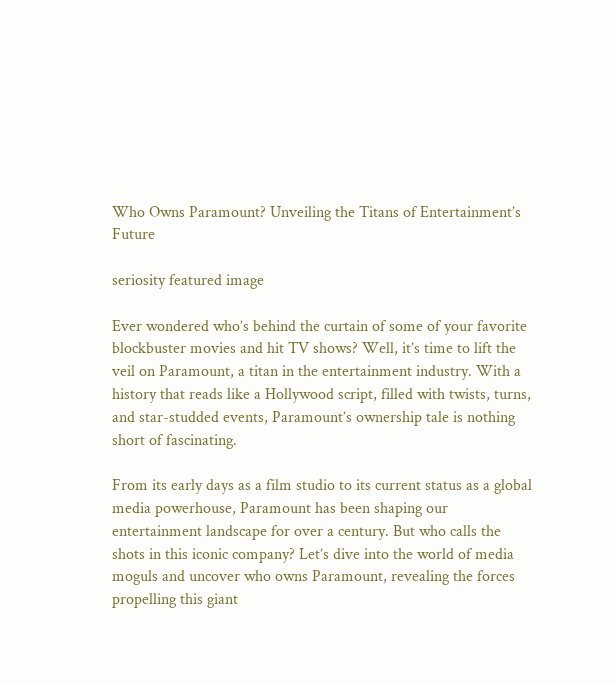Who Owns Paramount? Unveiling the Titans of Entertainment’s Future

seriosity featured image

Ever wondered who’s behind the curtain of some of your favorite blockbuster movies and hit TV shows? Well, it’s time to lift the veil on Paramount, a titan in the entertainment industry. With a history that reads like a Hollywood script, filled with twists, turns, and star-studded events, Paramount’s ownership tale is nothing short of fascinating.

From its early days as a film studio to its current status as a global media powerhouse, Paramount has been shaping our entertainment landscape for over a century. But who calls the shots in this iconic company? Let’s dive into the world of media moguls and uncover who owns Paramount, revealing the forces propelling this giant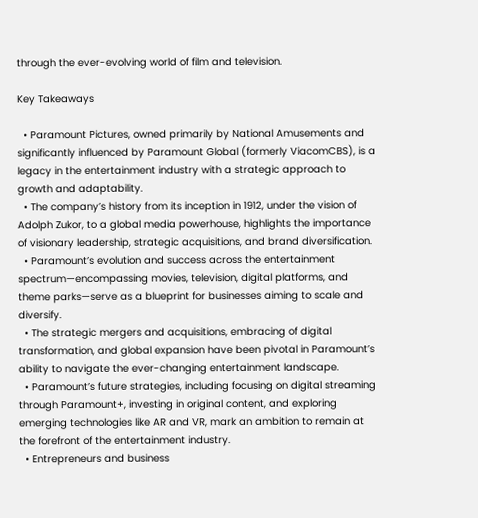through the ever-evolving world of film and television.

Key Takeaways

  • Paramount Pictures, owned primarily by National Amusements and significantly influenced by Paramount Global (formerly ViacomCBS), is a legacy in the entertainment industry with a strategic approach to growth and adaptability.
  • The company’s history from its inception in 1912, under the vision of Adolph Zukor, to a global media powerhouse, highlights the importance of visionary leadership, strategic acquisitions, and brand diversification.
  • Paramount’s evolution and success across the entertainment spectrum—encompassing movies, television, digital platforms, and theme parks—serve as a blueprint for businesses aiming to scale and diversify.
  • The strategic mergers and acquisitions, embracing of digital transformation, and global expansion have been pivotal in Paramount’s ability to navigate the ever-changing entertainment landscape.
  • Paramount’s future strategies, including focusing on digital streaming through Paramount+, investing in original content, and exploring emerging technologies like AR and VR, mark an ambition to remain at the forefront of the entertainment industry.
  • Entrepreneurs and business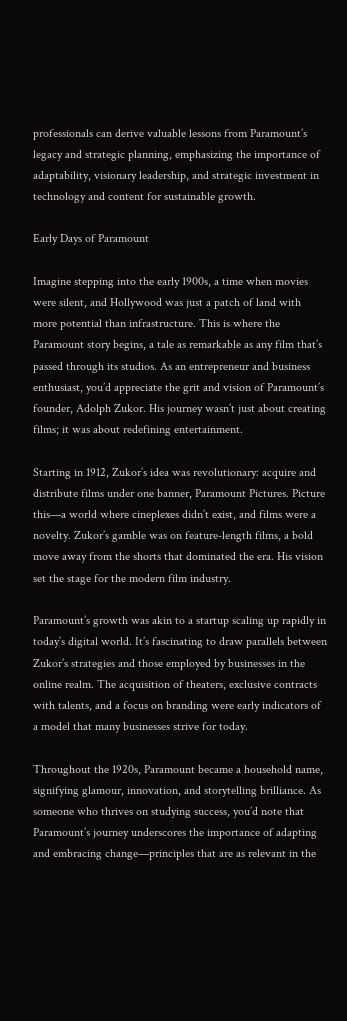professionals can derive valuable lessons from Paramount’s legacy and strategic planning, emphasizing the importance of adaptability, visionary leadership, and strategic investment in technology and content for sustainable growth.

Early Days of Paramount

Imagine stepping into the early 1900s, a time when movies were silent, and Hollywood was just a patch of land with more potential than infrastructure. This is where the Paramount story begins, a tale as remarkable as any film that’s passed through its studios. As an entrepreneur and business enthusiast, you’d appreciate the grit and vision of Paramount’s founder, Adolph Zukor. His journey wasn’t just about creating films; it was about redefining entertainment.

Starting in 1912, Zukor’s idea was revolutionary: acquire and distribute films under one banner, Paramount Pictures. Picture this—a world where cineplexes didn’t exist, and films were a novelty. Zukor’s gamble was on feature-length films, a bold move away from the shorts that dominated the era. His vision set the stage for the modern film industry.

Paramount’s growth was akin to a startup scaling up rapidly in today’s digital world. It’s fascinating to draw parallels between Zukor’s strategies and those employed by businesses in the online realm. The acquisition of theaters, exclusive contracts with talents, and a focus on branding were early indicators of a model that many businesses strive for today.

Throughout the 1920s, Paramount became a household name, signifying glamour, innovation, and storytelling brilliance. As someone who thrives on studying success, you’d note that Paramount’s journey underscores the importance of adapting and embracing change—principles that are as relevant in the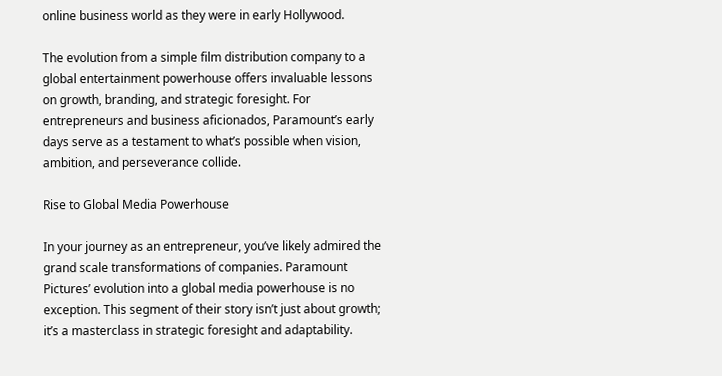online business world as they were in early Hollywood.

The evolution from a simple film distribution company to a global entertainment powerhouse offers invaluable lessons on growth, branding, and strategic foresight. For entrepreneurs and business aficionados, Paramount’s early days serve as a testament to what’s possible when vision, ambition, and perseverance collide.

Rise to Global Media Powerhouse

In your journey as an entrepreneur, you’ve likely admired the grand scale transformations of companies. Paramount Pictures’ evolution into a global media powerhouse is no exception. This segment of their story isn’t just about growth; it’s a masterclass in strategic foresight and adaptability.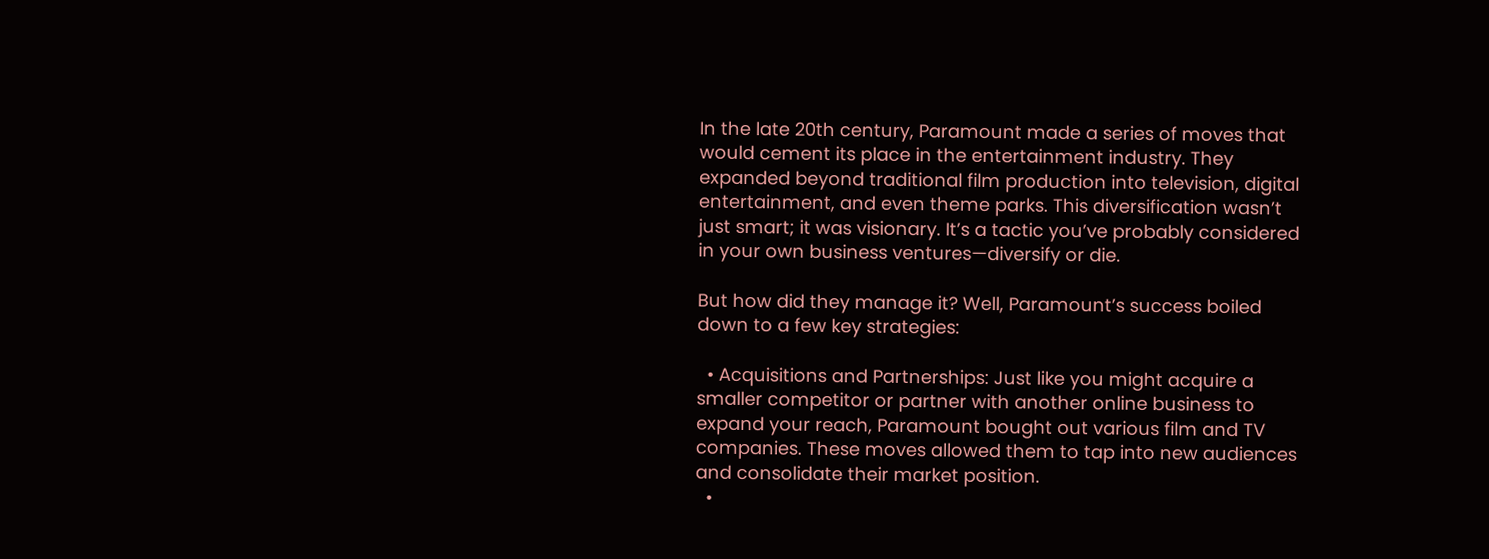In the late 20th century, Paramount made a series of moves that would cement its place in the entertainment industry. They expanded beyond traditional film production into television, digital entertainment, and even theme parks. This diversification wasn’t just smart; it was visionary. It’s a tactic you’ve probably considered in your own business ventures—diversify or die.

But how did they manage it? Well, Paramount’s success boiled down to a few key strategies:

  • Acquisitions and Partnerships: Just like you might acquire a smaller competitor or partner with another online business to expand your reach, Paramount bought out various film and TV companies. These moves allowed them to tap into new audiences and consolidate their market position.
  •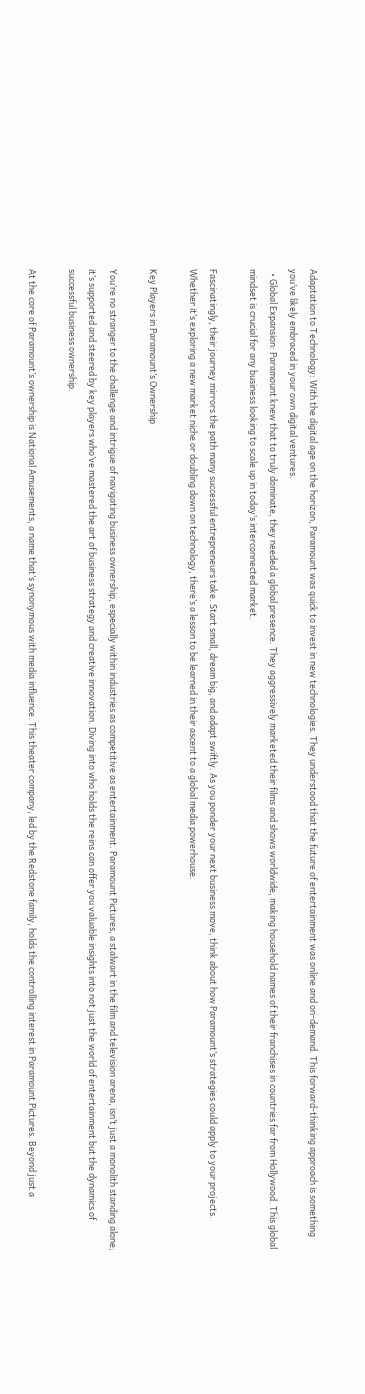Adaptation to Technology: With the digital age on the horizon, Paramount was quick to invest in new technologies. They understood that the future of entertainment was online and on-demand. This forward-thinking approach is something you’ve likely embraced in your own digital ventures.
  • Global Expansion: Paramount knew that to truly dominate, they needed a global presence. They aggressively marketed their films and shows worldwide, making household names of their franchises in countries far from Hollywood. This global mindset is crucial for any business looking to scale up in today’s interconnected market.

Fascinatingly, their journey mirrors the path many successful entrepreneurs take. Start small, dream big, and adapt swiftly. As you ponder your next business move, think about how Paramount’s strategies could apply to your projects. Whether it’s exploring a new market niche or doubling down on technology, there’s a lesson to be learned in their ascent to a global media powerhouse.

Key Players in Paramount’s Ownership

You’re no stranger to the challenge and intrigue of navigating business ownership, especially within industries as competitive as entertainment. Paramount Pictures, a stalwart in the film and television arena, isn’t just a monolith standing alone; it’s supported and steered by key players who’ve mastered the art of business strategy and creative innovation. Diving into who holds the reins can offer you valuable insights into not just the world of entertainment but the dynamics of successful business ownership.

At the core of Paramount’s ownership is National Amusements, a name that’s synonymous with media influence. This theater company, led by the Redstone family, holds the controlling interest in Paramount Pictures. Beyond just a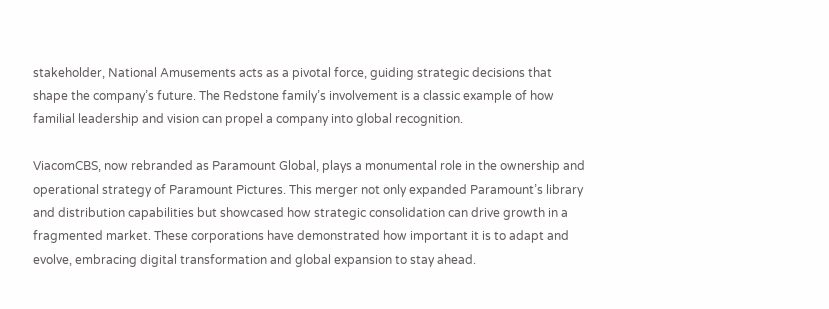stakeholder, National Amusements acts as a pivotal force, guiding strategic decisions that shape the company’s future. The Redstone family’s involvement is a classic example of how familial leadership and vision can propel a company into global recognition.

ViacomCBS, now rebranded as Paramount Global, plays a monumental role in the ownership and operational strategy of Paramount Pictures. This merger not only expanded Paramount’s library and distribution capabilities but showcased how strategic consolidation can drive growth in a fragmented market. These corporations have demonstrated how important it is to adapt and evolve, embracing digital transformation and global expansion to stay ahead.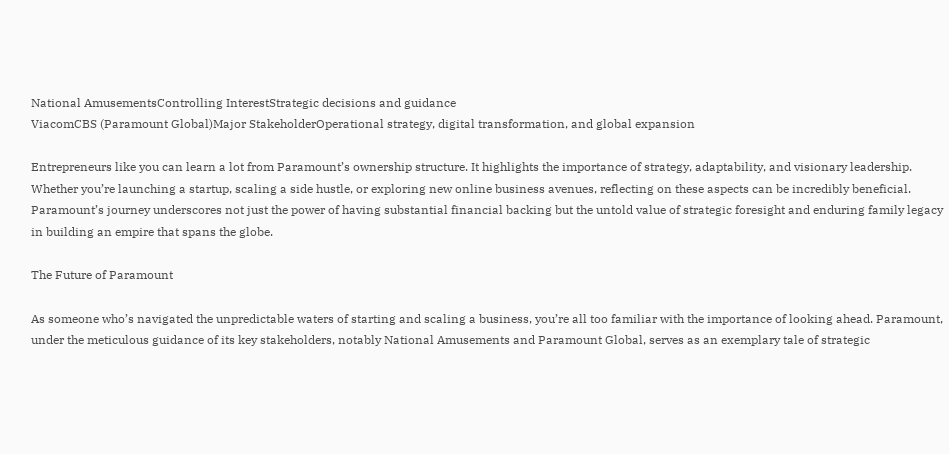National AmusementsControlling InterestStrategic decisions and guidance
ViacomCBS (Paramount Global)Major StakeholderOperational strategy, digital transformation, and global expansion

Entrepreneurs like you can learn a lot from Paramount’s ownership structure. It highlights the importance of strategy, adaptability, and visionary leadership. Whether you’re launching a startup, scaling a side hustle, or exploring new online business avenues, reflecting on these aspects can be incredibly beneficial. Paramount’s journey underscores not just the power of having substantial financial backing but the untold value of strategic foresight and enduring family legacy in building an empire that spans the globe.

The Future of Paramount

As someone who’s navigated the unpredictable waters of starting and scaling a business, you’re all too familiar with the importance of looking ahead. Paramount, under the meticulous guidance of its key stakeholders, notably National Amusements and Paramount Global, serves as an exemplary tale of strategic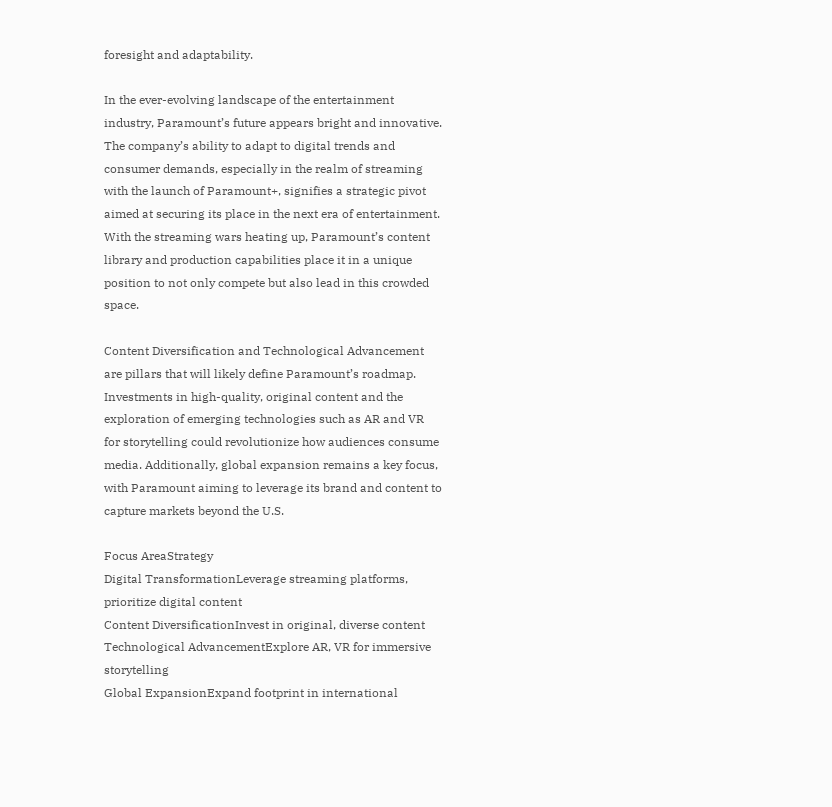foresight and adaptability.

In the ever-evolving landscape of the entertainment industry, Paramount’s future appears bright and innovative. The company’s ability to adapt to digital trends and consumer demands, especially in the realm of streaming with the launch of Paramount+, signifies a strategic pivot aimed at securing its place in the next era of entertainment. With the streaming wars heating up, Paramount’s content library and production capabilities place it in a unique position to not only compete but also lead in this crowded space.

Content Diversification and Technological Advancement are pillars that will likely define Paramount’s roadmap. Investments in high-quality, original content and the exploration of emerging technologies such as AR and VR for storytelling could revolutionize how audiences consume media. Additionally, global expansion remains a key focus, with Paramount aiming to leverage its brand and content to capture markets beyond the U.S.

Focus AreaStrategy
Digital TransformationLeverage streaming platforms, prioritize digital content
Content DiversificationInvest in original, diverse content
Technological AdvancementExplore AR, VR for immersive storytelling
Global ExpansionExpand footprint in international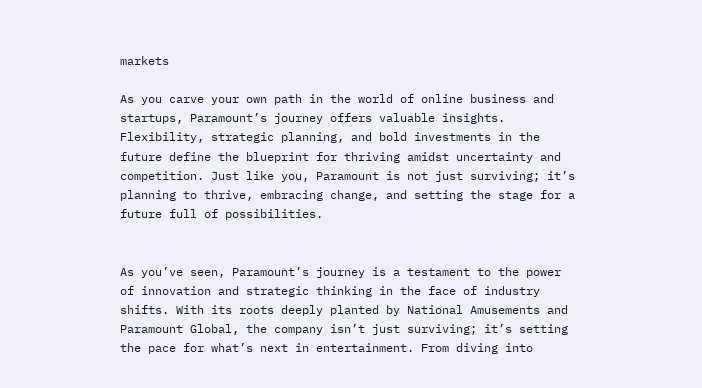markets

As you carve your own path in the world of online business and startups, Paramount’s journey offers valuable insights. Flexibility, strategic planning, and bold investments in the future define the blueprint for thriving amidst uncertainty and competition. Just like you, Paramount is not just surviving; it’s planning to thrive, embracing change, and setting the stage for a future full of possibilities.


As you’ve seen, Paramount’s journey is a testament to the power of innovation and strategic thinking in the face of industry shifts. With its roots deeply planted by National Amusements and Paramount Global, the company isn’t just surviving; it’s setting the pace for what’s next in entertainment. From diving into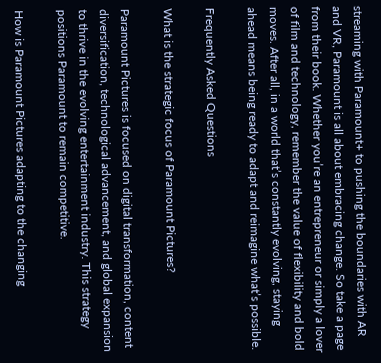streaming with Paramount+ to pushing the boundaries with AR and VR, Paramount is all about embracing change. So take a page from their book. Whether you’re an entrepreneur or simply a lover of film and technology, remember the value of flexibility and bold moves. After all, in a world that’s constantly evolving, staying ahead means being ready to adapt and reimagine what’s possible.

Frequently Asked Questions

What is the strategic focus of Paramount Pictures?

Paramount Pictures is focused on digital transformation, content diversification, technological advancement, and global expansion to thrive in the evolving entertainment industry. This strategy positions Paramount to remain competitive.

How is Paramount Pictures adapting to the changing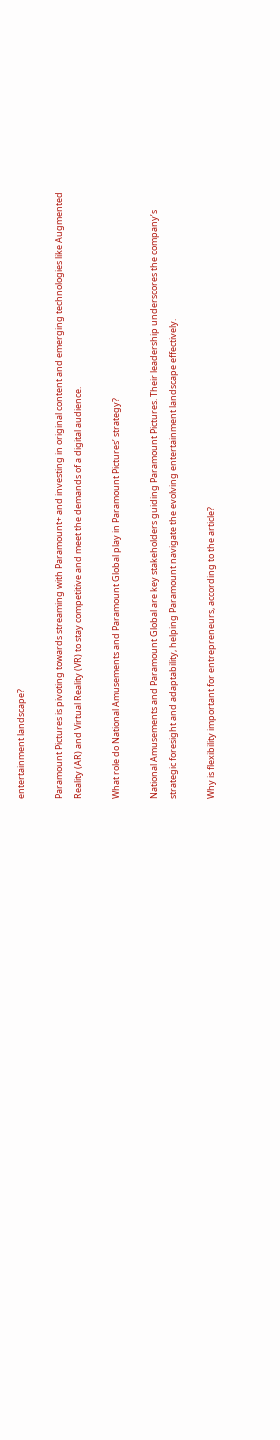entertainment landscape?

Paramount Pictures is pivoting towards streaming with Paramount+ and investing in original content and emerging technologies like Augmented Reality (AR) and Virtual Reality (VR) to stay competitive and meet the demands of a digital audience.

What role do National Amusements and Paramount Global play in Paramount Pictures’ strategy?

National Amusements and Paramount Global are key stakeholders guiding Paramount Pictures. Their leadership underscores the company’s strategic foresight and adaptability, helping Paramount navigate the evolving entertainment landscape effectively.

Why is flexibility important for entrepreneurs, according to the article?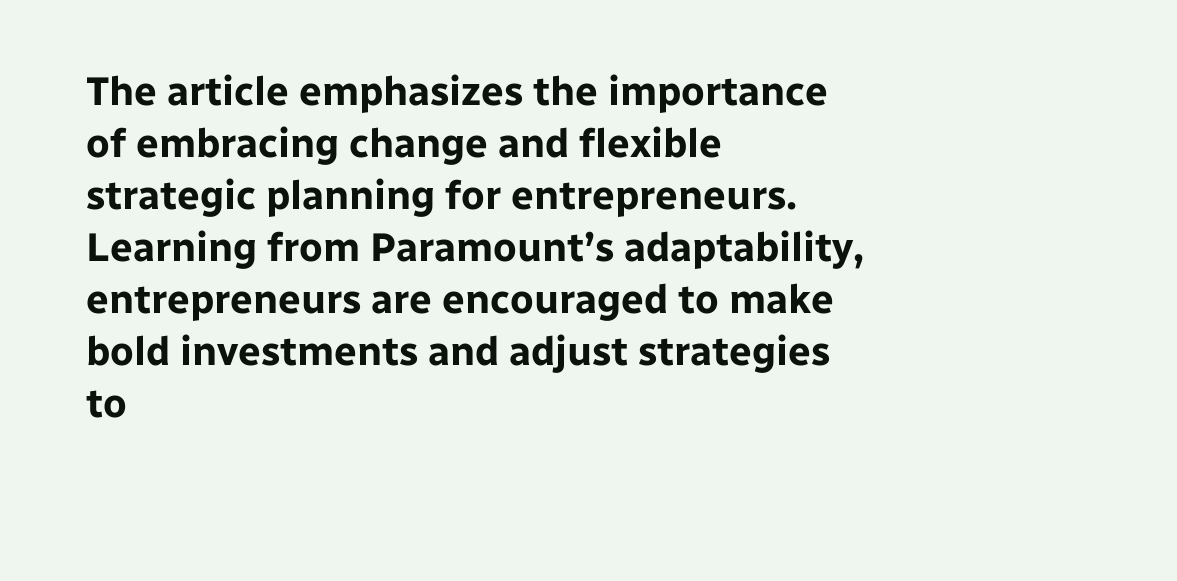The article emphasizes the importance of embracing change and flexible strategic planning for entrepreneurs. Learning from Paramount’s adaptability, entrepreneurs are encouraged to make bold investments and adjust strategies to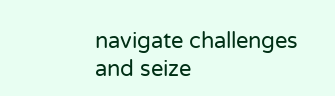navigate challenges and seize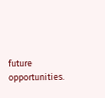future opportunities.